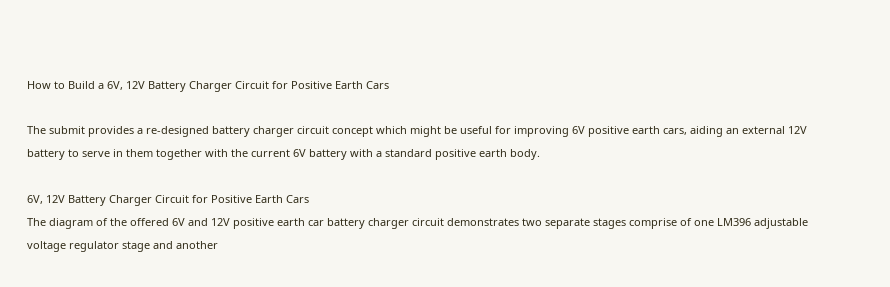How to Build a 6V, 12V Battery Charger Circuit for Positive Earth Cars

The submit provides a re-designed battery charger circuit concept which might be useful for improving 6V positive earth cars, aiding an external 12V battery to serve in them together with the current 6V battery with a standard positive earth body.

6V, 12V Battery Charger Circuit for Positive Earth Cars
The diagram of the offered 6V and 12V positive earth car battery charger circuit demonstrates two separate stages comprise of one LM396 adjustable voltage regulator stage and another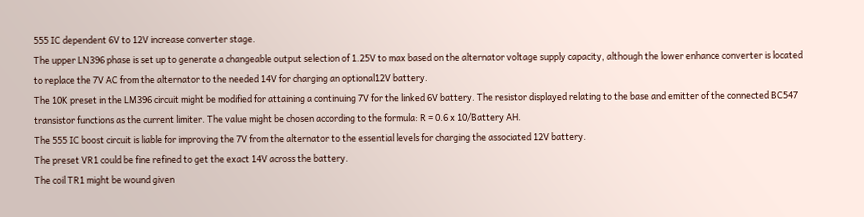555 IC dependent 6V to 12V increase converter stage.
The upper LN396 phase is set up to generate a changeable output selection of 1.25V to max based on the alternator voltage supply capacity, although the lower enhance converter is located to replace the 7V AC from the alternator to the needed 14V for charging an optional12V battery.
The 10K preset in the LM396 circuit might be modified for attaining a continuing 7V for the linked 6V battery. The resistor displayed relating to the base and emitter of the connected BC547 transistor functions as the current limiter. The value might be chosen according to the formula: R = 0.6 x 10/Battery AH.
The 555 IC boost circuit is liable for improving the 7V from the alternator to the essential levels for charging the associated 12V battery.
The preset VR1 could be fine refined to get the exact 14V across the battery.
The coil TR1 might be wound given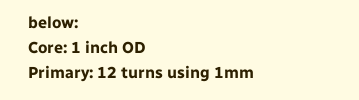below:
Core: 1 inch OD
Primary: 12 turns using 1mm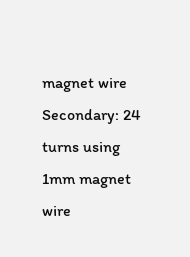magnet wire
Secondary: 24 turns using 1mm magnet wire